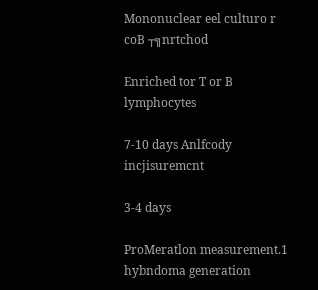Mononuclear eel culturo r coB ┬╗nrtchod

Enriched tor T or B lymphocytes

7-10 days Anlfcody incjisuremcnt

3-4 days

ProMeratlon measurement.1 hybndoma generation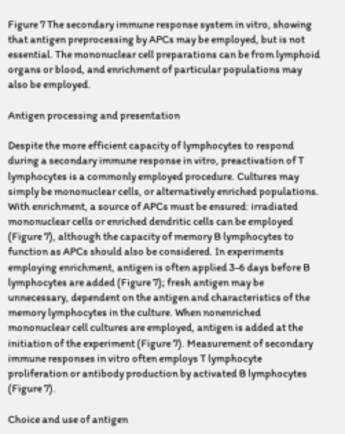Figure 7 The secondary immune response system in vitro, showing that antigen preprocessing by APCs may be employed, but is not essential. The mononuclear cell preparations can be from lymphoid organs or blood, and enrichment of particular populations may also be employed.

Antigen processing and presentation

Despite the more efficient capacity of lymphocytes to respond during a secondary immune response in vitro, preactivation of T lymphocytes is a commonly employed procedure. Cultures may simply be mononuclear cells, or alternatively enriched populations. With enrichment, a source of APCs must be ensured: irradiated mononuclear cells or enriched dendritic cells can be employed (Figure 7), although the capacity of memory B lymphocytes to function as APCs should also be considered. In experiments employing enrichment, antigen is often applied 3-6 days before B lymphocytes are added (Figure 7); fresh antigen may be unnecessary, dependent on the antigen and characteristics of the memory lymphocytes in the culture. When nonenriched mononuclear cell cultures are employed, antigen is added at the initiation of the experiment (Figure 7). Measurement of secondary immune responses in vitro often employs T lymphocyte proliferation or antibody production by activated B lymphocytes (Figure 7).

Choice and use of antigen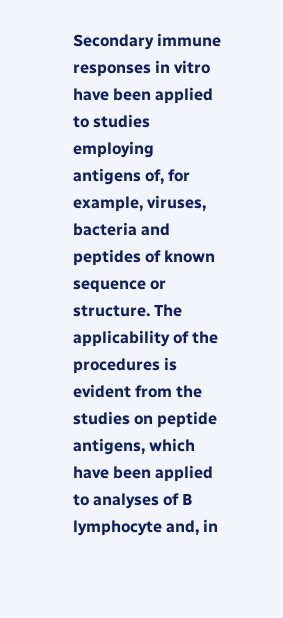Secondary immune responses in vitro have been applied to studies employing antigens of, for example, viruses, bacteria and peptides of known sequence or structure. The applicability of the procedures is evident from the studies on peptide antigens, which have been applied to analyses of B lymphocyte and, in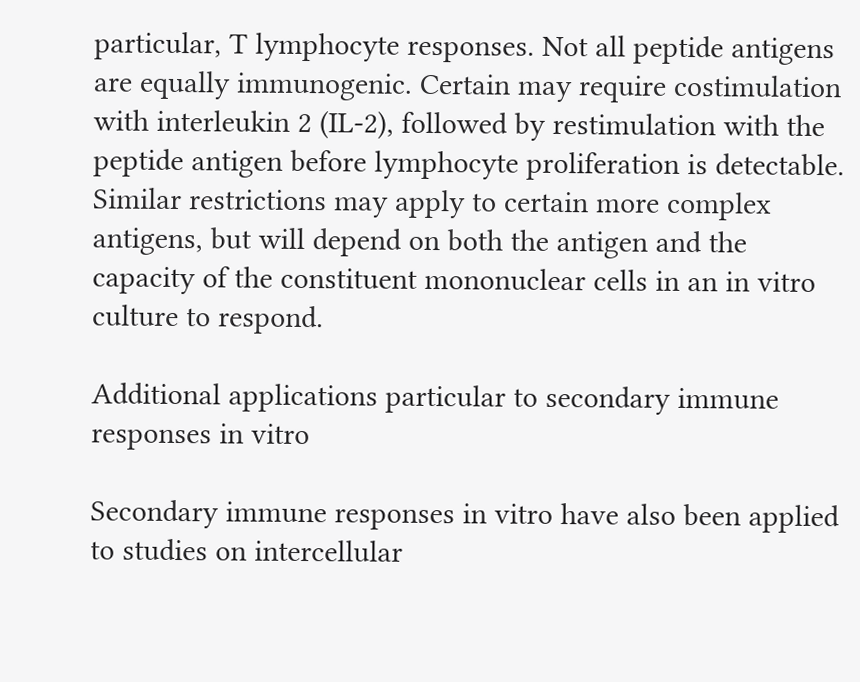particular, T lymphocyte responses. Not all peptide antigens are equally immunogenic. Certain may require costimulation with interleukin 2 (IL-2), followed by restimulation with the peptide antigen before lymphocyte proliferation is detectable. Similar restrictions may apply to certain more complex antigens, but will depend on both the antigen and the capacity of the constituent mononuclear cells in an in vitro culture to respond.

Additional applications particular to secondary immune responses in vitro

Secondary immune responses in vitro have also been applied to studies on intercellular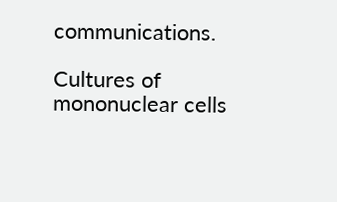communications.

Cultures of mononuclear cells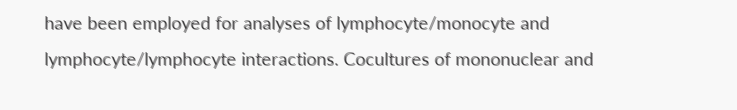have been employed for analyses of lymphocyte/monocyte and lymphocyte/lymphocyte interactions. Cocultures of mononuclear and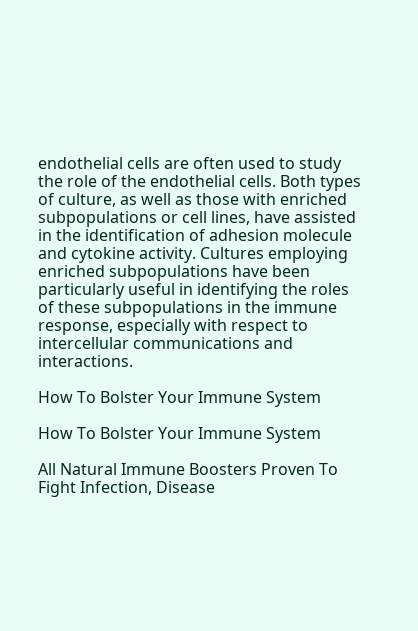endothelial cells are often used to study the role of the endothelial cells. Both types of culture, as well as those with enriched subpopulations or cell lines, have assisted in the identification of adhesion molecule and cytokine activity. Cultures employing enriched subpopulations have been particularly useful in identifying the roles of these subpopulations in the immune response, especially with respect to intercellular communications and interactions.

How To Bolster Your Immune System

How To Bolster Your Immune System

All Natural Immune Boosters Proven To Fight Infection, Disease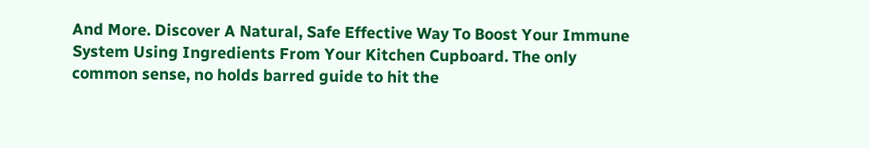And More. Discover A Natural, Safe Effective Way To Boost Your Immune System Using Ingredients From Your Kitchen Cupboard. The only common sense, no holds barred guide to hit the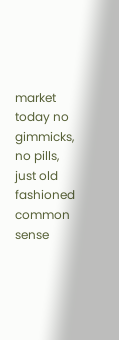market today no gimmicks, no pills, just old fashioned common sense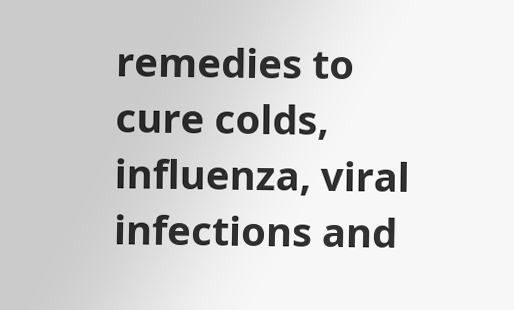remedies to cure colds, influenza, viral infections and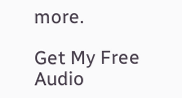more.

Get My Free Audio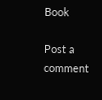Book

Post a comment